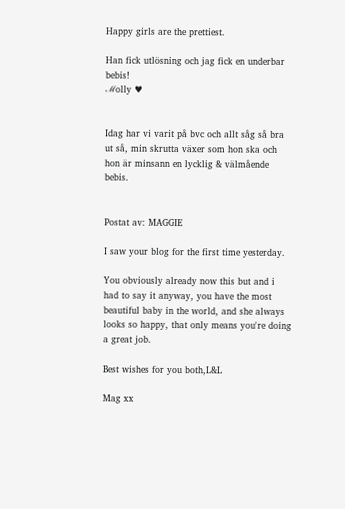Happy girls are the prettiest.

Han fick utlösning och jag fick en underbar bebis!
ℳolly ♥


Idag har vi varit på bvc och allt såg så bra ut så, min skrutta växer som hon ska och hon är minsann en lycklig & välmående bebis.


Postat av: MAGGIE

I saw your blog for the first time yesterday.

You obviously already now this but and i had to say it anyway, you have the most beautiful baby in the world, and she always looks so happy, that only means you're doing a great job.

Best wishes for you both,L&L

Mag xx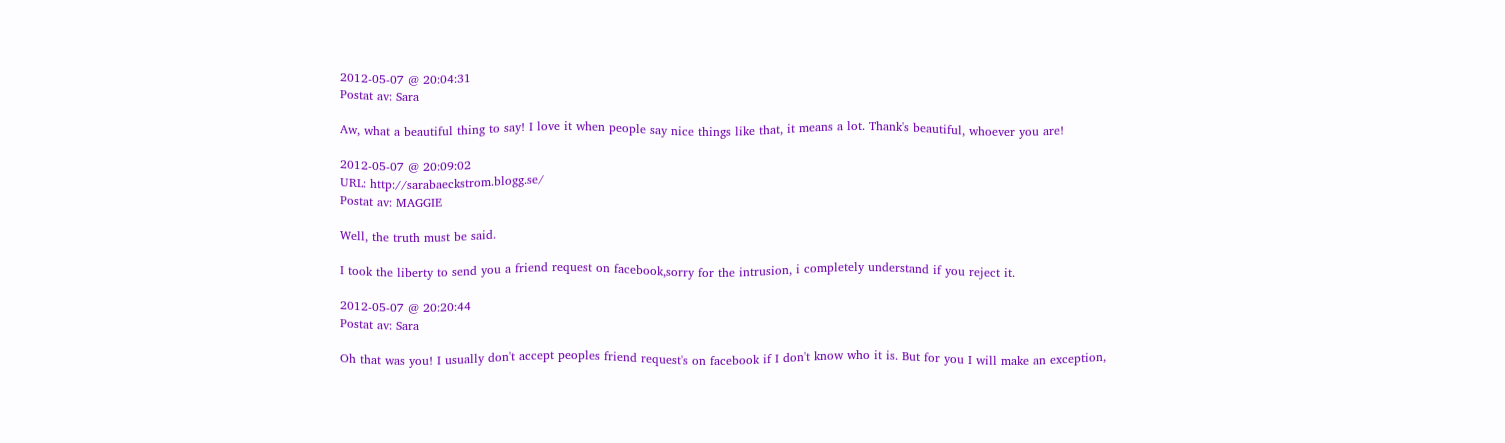2012-05-07 @ 20:04:31
Postat av: Sara

Aw, what a beautiful thing to say! I love it when people say nice things like that, it means a lot. Thank's beautiful, whoever you are!

2012-05-07 @ 20:09:02
URL: http://sarabaeckstrom.blogg.se/
Postat av: MAGGIE

Well, the truth must be said.

I took the liberty to send you a friend request on facebook,sorry for the intrusion, i completely understand if you reject it.

2012-05-07 @ 20:20:44
Postat av: Sara

Oh that was you! I usually don't accept peoples friend request's on facebook if I don't know who it is. But for you I will make an exception,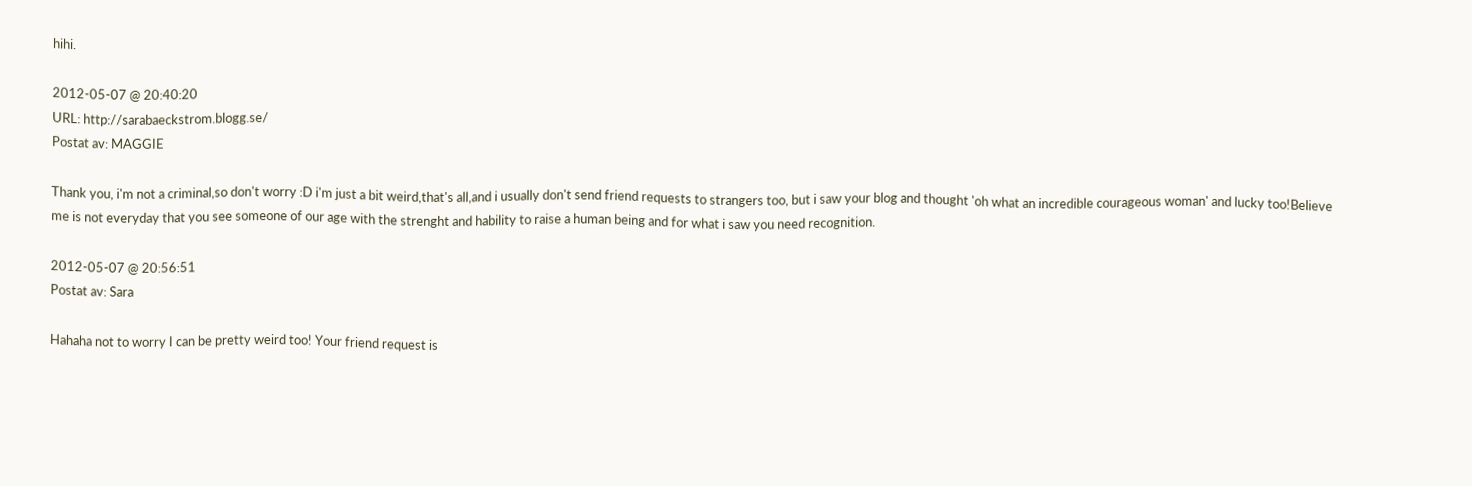hihi.

2012-05-07 @ 20:40:20
URL: http://sarabaeckstrom.blogg.se/
Postat av: MAGGIE

Thank you, i'm not a criminal,so don't worry :D i'm just a bit weird,that's all,and i usually don't send friend requests to strangers too, but i saw your blog and thought 'oh what an incredible courageous woman' and lucky too!Believe me is not everyday that you see someone of our age with the strenght and hability to raise a human being and for what i saw you need recognition.

2012-05-07 @ 20:56:51
Postat av: Sara

Hahaha not to worry I can be pretty weird too! Your friend request is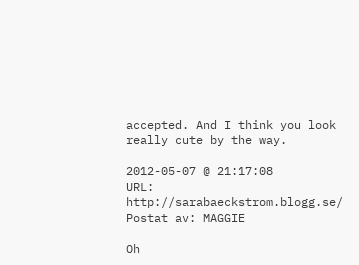accepted. And I think you look really cute by the way.

2012-05-07 @ 21:17:08
URL: http://sarabaeckstrom.blogg.se/
Postat av: MAGGIE

Oh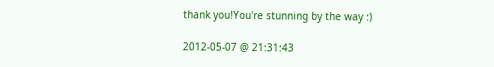thank you!You're stunning by the way :)

2012-05-07 @ 21:31:43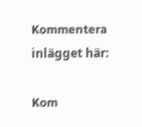Kommentera inlägget här:

Kom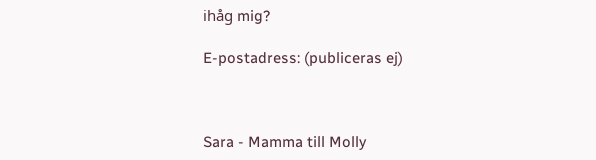ihåg mig?

E-postadress: (publiceras ej)



Sara - Mamma till Molly